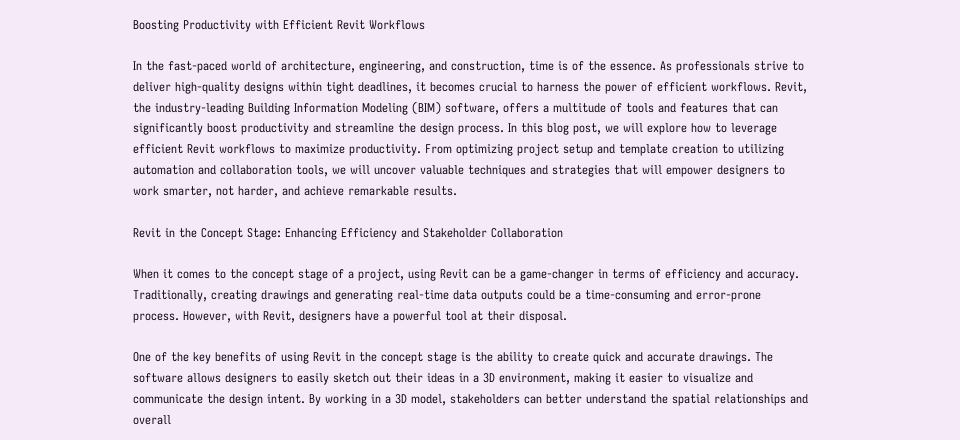Boosting Productivity with Efficient Revit Workflows

In the fast-paced world of architecture, engineering, and construction, time is of the essence. As professionals strive to deliver high-quality designs within tight deadlines, it becomes crucial to harness the power of efficient workflows. Revit, the industry-leading Building Information Modeling (BIM) software, offers a multitude of tools and features that can significantly boost productivity and streamline the design process. In this blog post, we will explore how to leverage efficient Revit workflows to maximize productivity. From optimizing project setup and template creation to utilizing automation and collaboration tools, we will uncover valuable techniques and strategies that will empower designers to work smarter, not harder, and achieve remarkable results.

Revit in the Concept Stage: Enhancing Efficiency and Stakeholder Collaboration

When it comes to the concept stage of a project, using Revit can be a game-changer in terms of efficiency and accuracy. Traditionally, creating drawings and generating real-time data outputs could be a time-consuming and error-prone process. However, with Revit, designers have a powerful tool at their disposal.

One of the key benefits of using Revit in the concept stage is the ability to create quick and accurate drawings. The software allows designers to easily sketch out their ideas in a 3D environment, making it easier to visualize and communicate the design intent. By working in a 3D model, stakeholders can better understand the spatial relationships and overall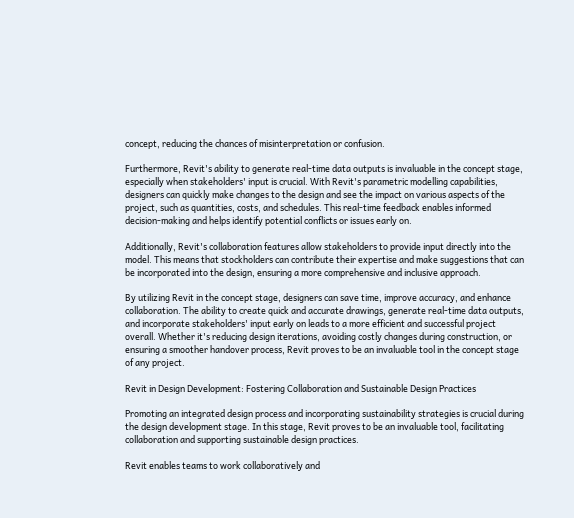concept, reducing the chances of misinterpretation or confusion.

Furthermore, Revit's ability to generate real-time data outputs is invaluable in the concept stage, especially when stakeholders' input is crucial. With Revit's parametric modelling capabilities, designers can quickly make changes to the design and see the impact on various aspects of the project, such as quantities, costs, and schedules. This real-time feedback enables informed decision-making and helps identify potential conflicts or issues early on.

Additionally, Revit's collaboration features allow stakeholders to provide input directly into the model. This means that stockholders can contribute their expertise and make suggestions that can be incorporated into the design, ensuring a more comprehensive and inclusive approach.

By utilizing Revit in the concept stage, designers can save time, improve accuracy, and enhance collaboration. The ability to create quick and accurate drawings, generate real-time data outputs, and incorporate stakeholders' input early on leads to a more efficient and successful project overall. Whether it's reducing design iterations, avoiding costly changes during construction, or ensuring a smoother handover process, Revit proves to be an invaluable tool in the concept stage of any project.

Revit in Design Development: Fostering Collaboration and Sustainable Design Practices

Promoting an integrated design process and incorporating sustainability strategies is crucial during the design development stage. In this stage, Revit proves to be an invaluable tool, facilitating collaboration and supporting sustainable design practices.

Revit enables teams to work collaboratively and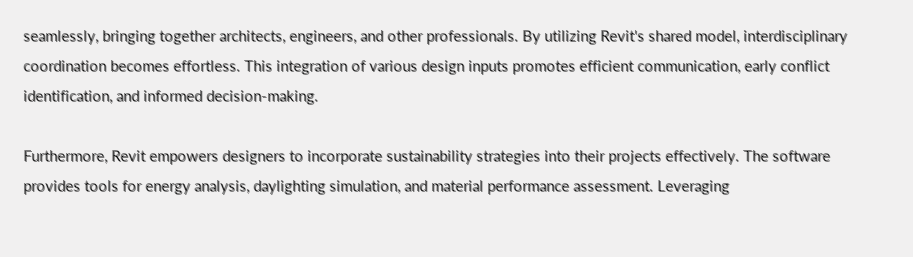seamlessly, bringing together architects, engineers, and other professionals. By utilizing Revit's shared model, interdisciplinary coordination becomes effortless. This integration of various design inputs promotes efficient communication, early conflict identification, and informed decision-making.

Furthermore, Revit empowers designers to incorporate sustainability strategies into their projects effectively. The software provides tools for energy analysis, daylighting simulation, and material performance assessment. Leveraging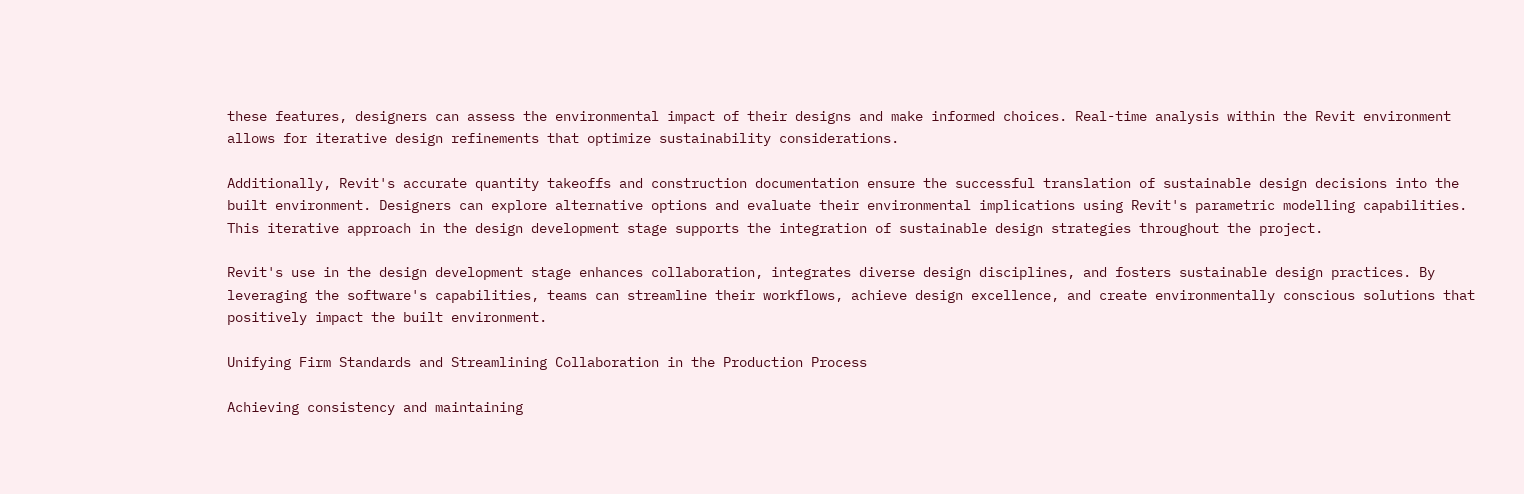these features, designers can assess the environmental impact of their designs and make informed choices. Real-time analysis within the Revit environment allows for iterative design refinements that optimize sustainability considerations.

Additionally, Revit's accurate quantity takeoffs and construction documentation ensure the successful translation of sustainable design decisions into the built environment. Designers can explore alternative options and evaluate their environmental implications using Revit's parametric modelling capabilities. This iterative approach in the design development stage supports the integration of sustainable design strategies throughout the project.

Revit's use in the design development stage enhances collaboration, integrates diverse design disciplines, and fosters sustainable design practices. By leveraging the software's capabilities, teams can streamline their workflows, achieve design excellence, and create environmentally conscious solutions that positively impact the built environment.

Unifying Firm Standards and Streamlining Collaboration in the Production Process

Achieving consistency and maintaining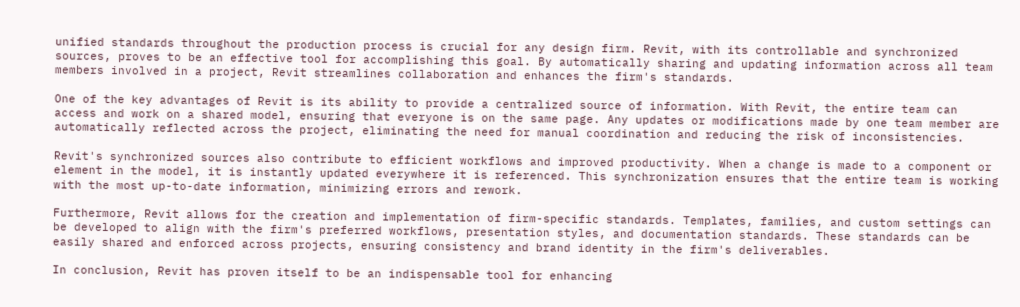unified standards throughout the production process is crucial for any design firm. Revit, with its controllable and synchronized sources, proves to be an effective tool for accomplishing this goal. By automatically sharing and updating information across all team members involved in a project, Revit streamlines collaboration and enhances the firm's standards.

One of the key advantages of Revit is its ability to provide a centralized source of information. With Revit, the entire team can access and work on a shared model, ensuring that everyone is on the same page. Any updates or modifications made by one team member are automatically reflected across the project, eliminating the need for manual coordination and reducing the risk of inconsistencies.

Revit's synchronized sources also contribute to efficient workflows and improved productivity. When a change is made to a component or element in the model, it is instantly updated everywhere it is referenced. This synchronization ensures that the entire team is working with the most up-to-date information, minimizing errors and rework.

Furthermore, Revit allows for the creation and implementation of firm-specific standards. Templates, families, and custom settings can be developed to align with the firm's preferred workflows, presentation styles, and documentation standards. These standards can be easily shared and enforced across projects, ensuring consistency and brand identity in the firm's deliverables.

In conclusion, Revit has proven itself to be an indispensable tool for enhancing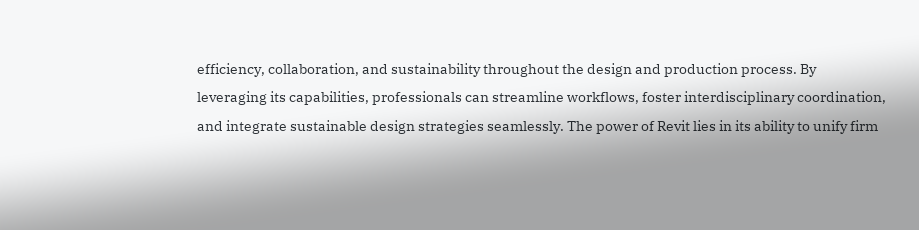efficiency, collaboration, and sustainability throughout the design and production process. By leveraging its capabilities, professionals can streamline workflows, foster interdisciplinary coordination, and integrate sustainable design strategies seamlessly. The power of Revit lies in its ability to unify firm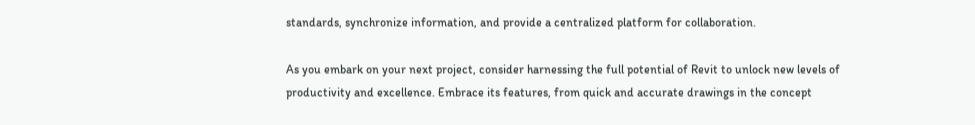standards, synchronize information, and provide a centralized platform for collaboration.

As you embark on your next project, consider harnessing the full potential of Revit to unlock new levels of productivity and excellence. Embrace its features, from quick and accurate drawings in the concept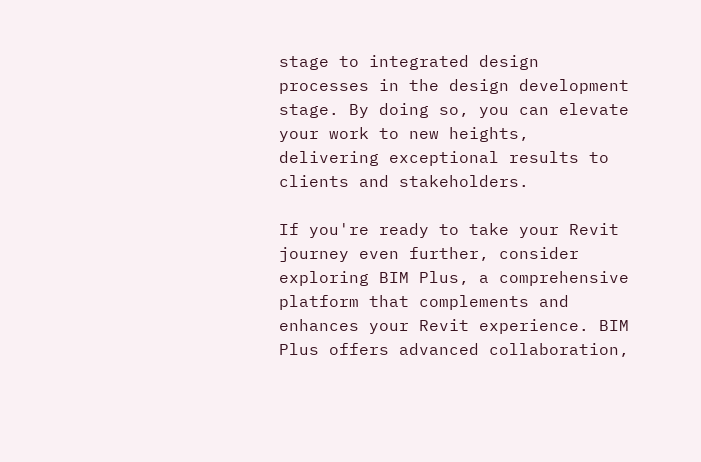stage to integrated design processes in the design development stage. By doing so, you can elevate your work to new heights, delivering exceptional results to clients and stakeholders.

If you're ready to take your Revit journey even further, consider exploring BIM Plus, a comprehensive platform that complements and enhances your Revit experience. BIM Plus offers advanced collaboration,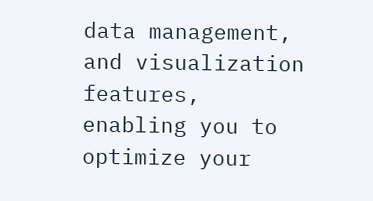data management, and visualization features, enabling you to optimize your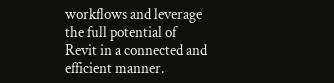workflows and leverage the full potential of Revit in a connected and efficient manner.